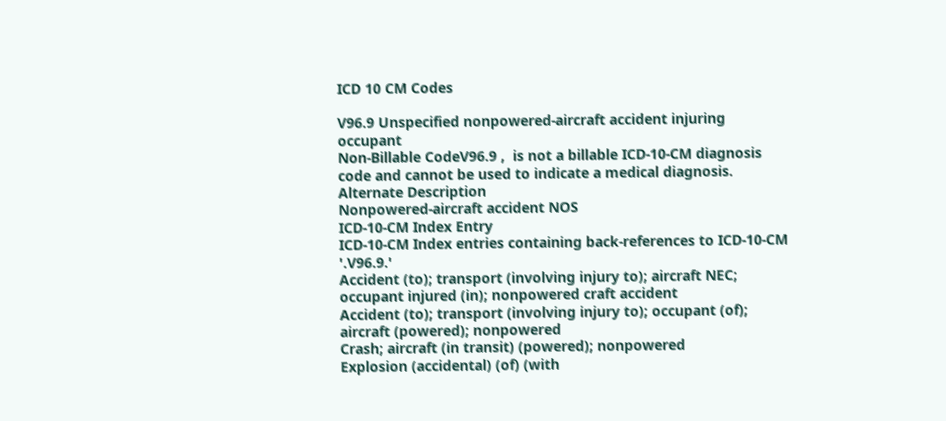ICD 10 CM Codes

V96.9 Unspecified nonpowered-aircraft accident injuring occupant
Non-Billable CodeV96.9 ,  is not a billable ICD-10-CM diagnosis code and cannot be used to indicate a medical diagnosis.
Alternate Description
Nonpowered-aircraft accident NOS
ICD-10-CM Index Entry
ICD-10-CM Index entries containing back-references to ICD-10-CM '.V96.9.'
Accident (to); transport (involving injury to); aircraft NEC; occupant injured (in); nonpowered craft accident
Accident (to); transport (involving injury to); occupant (of); aircraft (powered); nonpowered
Crash; aircraft (in transit) (powered); nonpowered
Explosion (accidental) (of) (with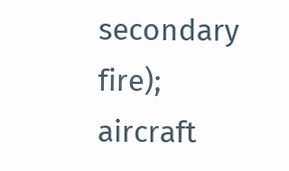secondary fire); aircraft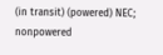(in transit) (powered) NEC; nonpowered